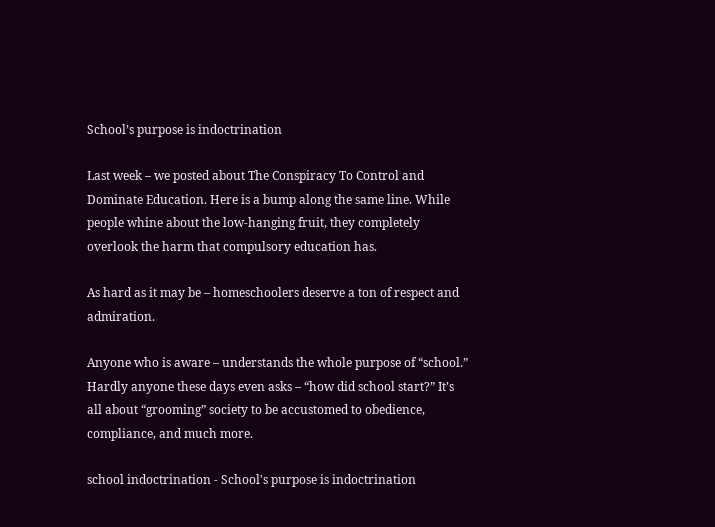School’s purpose is indoctrination

Last week – we posted about The Conspiracy To Control and Dominate Education. Here is a bump along the same line. While people whine about the low-hanging fruit, they completely overlook the harm that compulsory education has.

As hard as it may be – homeschoolers deserve a ton of respect and admiration.

Anyone who is aware – understands the whole purpose of “school.” Hardly anyone these days even asks – “how did school start?” It’s all about “grooming” society to be accustomed to obedience, compliance, and much more.

school indoctrination - School's purpose is indoctrination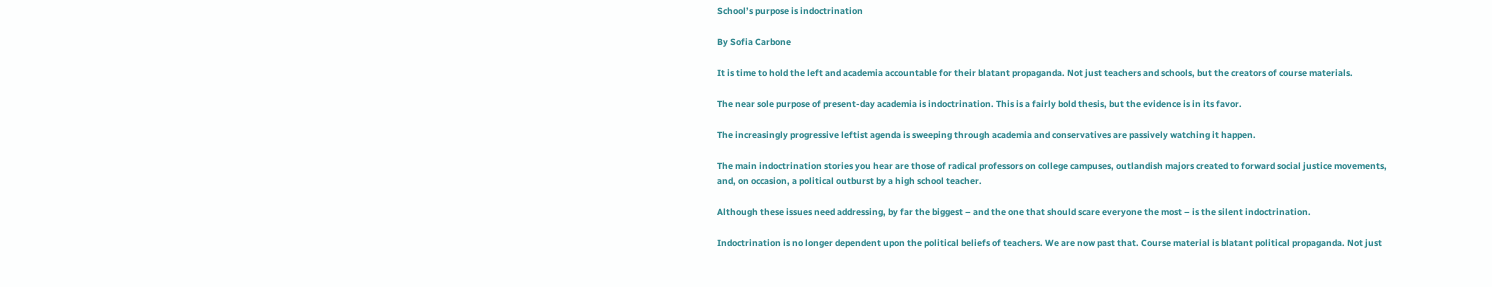School’s purpose is indoctrination

By Sofia Carbone

It is time to hold the left and academia accountable for their blatant propaganda. Not just teachers and schools, but the creators of course materials.

The near sole purpose of present-day academia is indoctrination. This is a fairly bold thesis, but the evidence is in its favor.

The increasingly progressive leftist agenda is sweeping through academia and conservatives are passively watching it happen.

The main indoctrination stories you hear are those of radical professors on college campuses, outlandish majors created to forward social justice movements, and, on occasion, a political outburst by a high school teacher.

Although these issues need addressing, by far the biggest – and the one that should scare everyone the most – is the silent indoctrination.

Indoctrination is no longer dependent upon the political beliefs of teachers. We are now past that. Course material is blatant political propaganda. Not just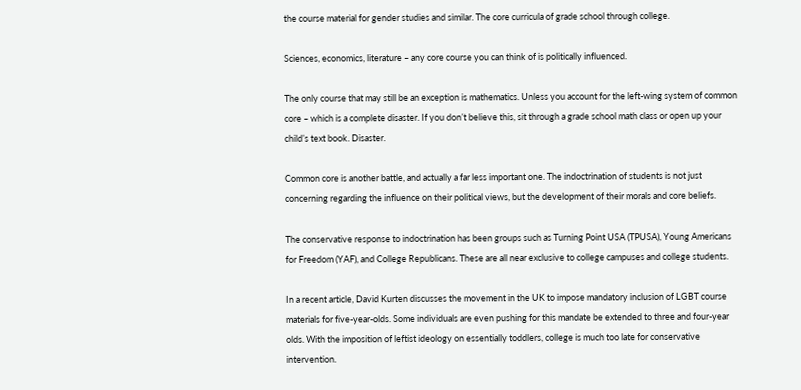the course material for gender studies and similar. The core curricula of grade school through college.

Sciences, economics, literature – any core course you can think of is politically influenced.

The only course that may still be an exception is mathematics. Unless you account for the left-wing system of common core – which is a complete disaster. If you don’t believe this, sit through a grade school math class or open up your child’s text book. Disaster.

Common core is another battle, and actually a far less important one. The indoctrination of students is not just concerning regarding the influence on their political views, but the development of their morals and core beliefs.

The conservative response to indoctrination has been groups such as Turning Point USA (TPUSA), Young Americans for Freedom (YAF), and College Republicans. These are all near exclusive to college campuses and college students.

In a recent article, David Kurten discusses the movement in the UK to impose mandatory inclusion of LGBT course materials for five-year-olds. Some individuals are even pushing for this mandate be extended to three and four-year olds. With the imposition of leftist ideology on essentially toddlers, college is much too late for conservative intervention.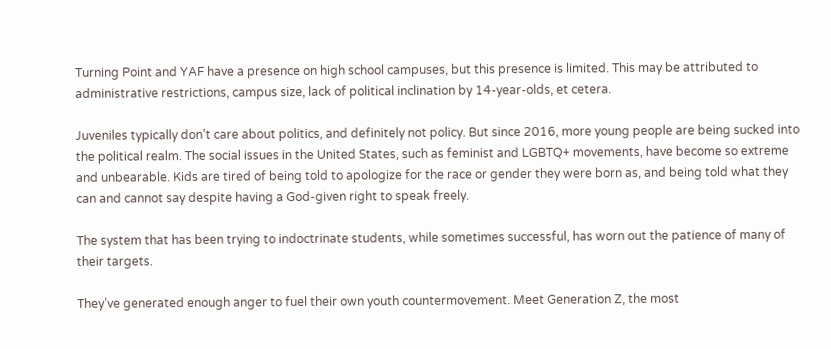Turning Point and YAF have a presence on high school campuses, but this presence is limited. This may be attributed to administrative restrictions, campus size, lack of political inclination by 14-year-olds, et cetera.

Juveniles typically don’t care about politics, and definitely not policy. But since 2016, more young people are being sucked into the political realm. The social issues in the United States, such as feminist and LGBTQ+ movements, have become so extreme and unbearable. Kids are tired of being told to apologize for the race or gender they were born as, and being told what they can and cannot say despite having a God-given right to speak freely.

The system that has been trying to indoctrinate students, while sometimes successful, has worn out the patience of many of their targets.

They’ve generated enough anger to fuel their own youth countermovement. Meet Generation Z, the most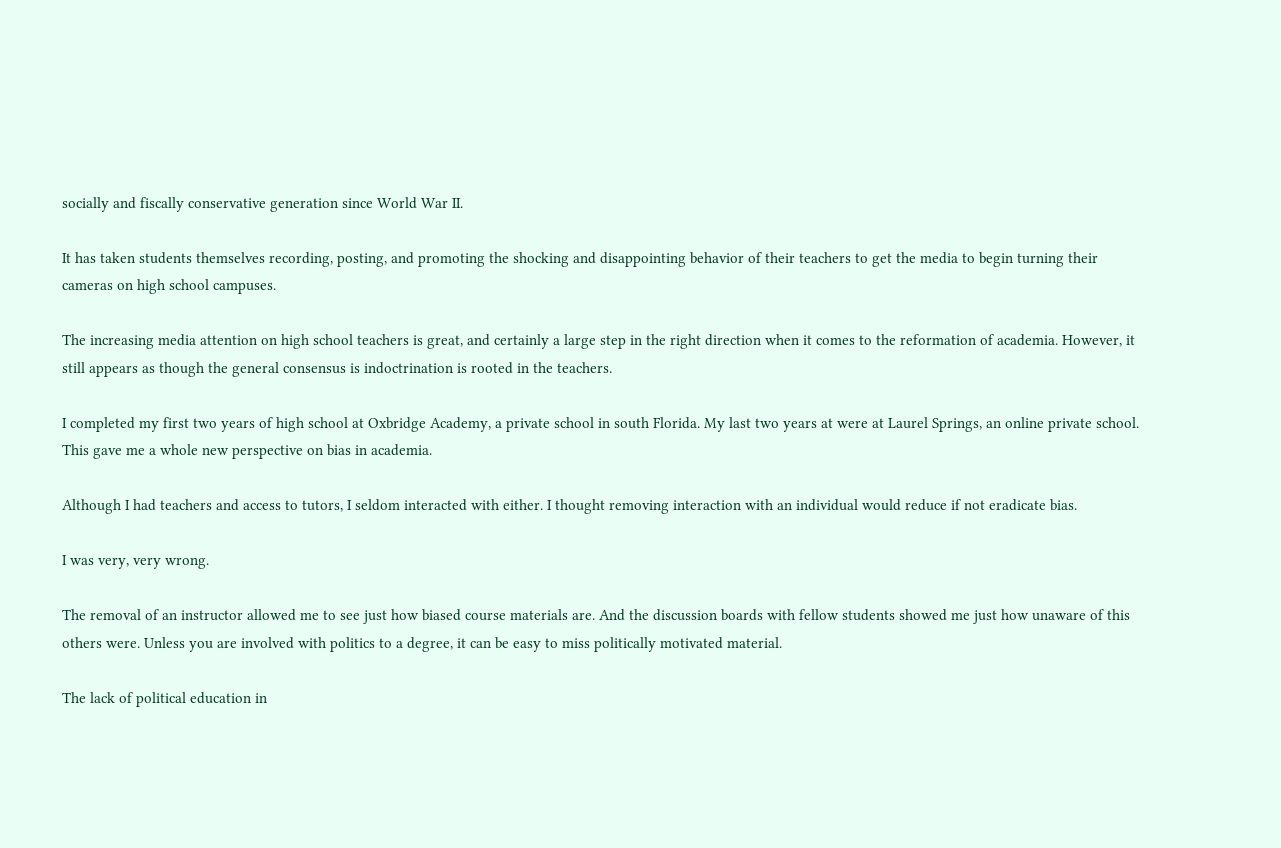socially and fiscally conservative generation since World War II.

It has taken students themselves recording, posting, and promoting the shocking and disappointing behavior of their teachers to get the media to begin turning their cameras on high school campuses.

The increasing media attention on high school teachers is great, and certainly a large step in the right direction when it comes to the reformation of academia. However, it still appears as though the general consensus is indoctrination is rooted in the teachers.

I completed my first two years of high school at Oxbridge Academy, a private school in south Florida. My last two years at were at Laurel Springs, an online private school. This gave me a whole new perspective on bias in academia.

Although I had teachers and access to tutors, I seldom interacted with either. I thought removing interaction with an individual would reduce if not eradicate bias.

I was very, very wrong.

The removal of an instructor allowed me to see just how biased course materials are. And the discussion boards with fellow students showed me just how unaware of this others were. Unless you are involved with politics to a degree, it can be easy to miss politically motivated material.

The lack of political education in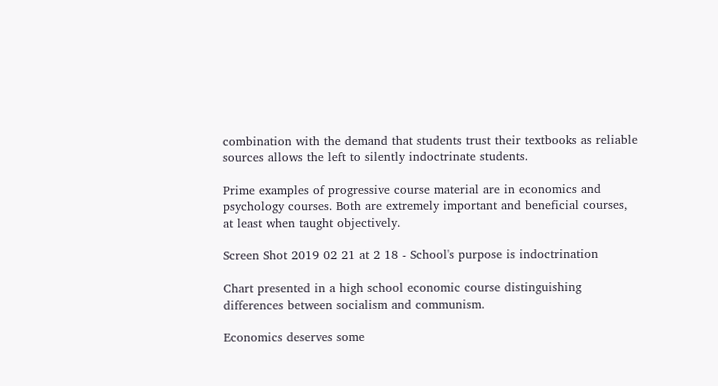combination with the demand that students trust their textbooks as reliable sources allows the left to silently indoctrinate students.

Prime examples of progressive course material are in economics and psychology courses. Both are extremely important and beneficial courses, at least when taught objectively.

Screen Shot 2019 02 21 at 2 18 - School's purpose is indoctrination

Chart presented in a high school economic course distinguishing differences between socialism and communism.

Economics deserves some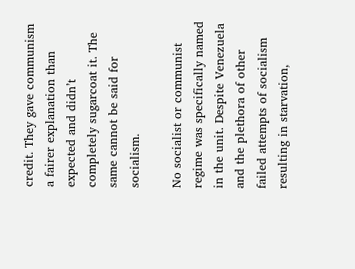credit. They gave communism a fairer explanation than expected and didn’t completely sugarcoat it. The same cannot be said for socialism.

No socialist or communist regime was specifically named in the unit. Despite Venezuela and the plethora of other failed attempts of socialism resulting in starvation,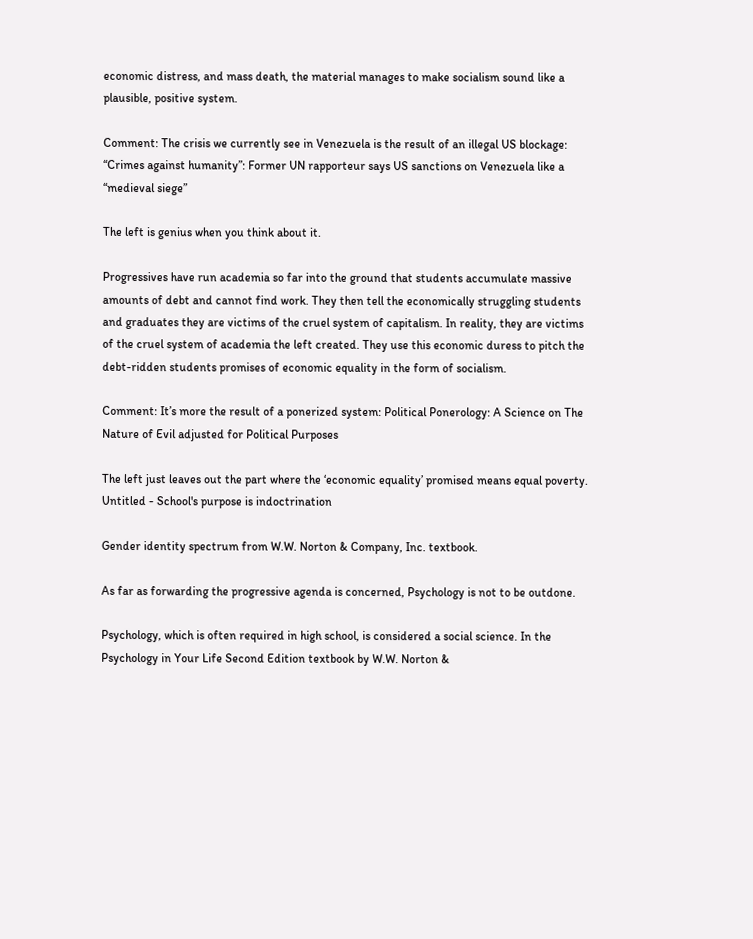economic distress, and mass death, the material manages to make socialism sound like a plausible, positive system.

Comment: The crisis we currently see in Venezuela is the result of an illegal US blockage: “Crimes against humanity”: Former UN rapporteur says US sanctions on Venezuela like a “medieval siege”

The left is genius when you think about it.

Progressives have run academia so far into the ground that students accumulate massive amounts of debt and cannot find work. They then tell the economically struggling students and graduates they are victims of the cruel system of capitalism. In reality, they are victims of the cruel system of academia the left created. They use this economic duress to pitch the debt-ridden students promises of economic equality in the form of socialism.

Comment: It’s more the result of a ponerized system: Political Ponerology: A Science on The Nature of Evil adjusted for Political Purposes

The left just leaves out the part where the ‘economic equality’ promised means equal poverty.
Untitled - School's purpose is indoctrination

Gender identity spectrum from W.W. Norton & Company, Inc. textbook.

As far as forwarding the progressive agenda is concerned, Psychology is not to be outdone.

Psychology, which is often required in high school, is considered a social science. In the Psychology in Your Life Second Edition textbook by W.W. Norton &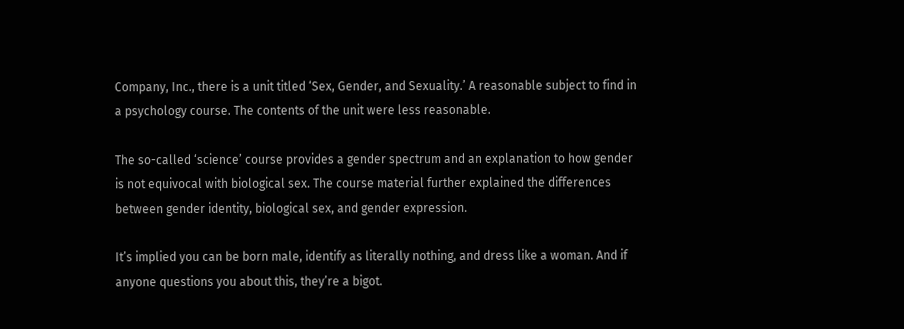Company, Inc., there is a unit titled ‘Sex, Gender, and Sexuality.’ A reasonable subject to find in a psychology course. The contents of the unit were less reasonable.

The so-called ‘science’ course provides a gender spectrum and an explanation to how gender is not equivocal with biological sex. The course material further explained the differences between gender identity, biological sex, and gender expression.

It’s implied you can be born male, identify as literally nothing, and dress like a woman. And if anyone questions you about this, they’re a bigot.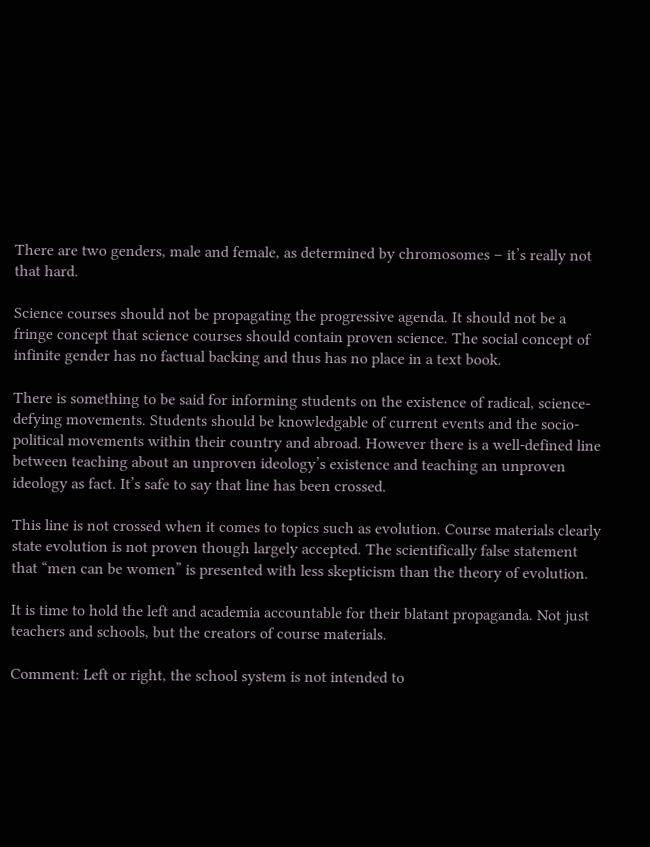There are two genders, male and female, as determined by chromosomes – it’s really not that hard.

Science courses should not be propagating the progressive agenda. It should not be a fringe concept that science courses should contain proven science. The social concept of infinite gender has no factual backing and thus has no place in a text book.

There is something to be said for informing students on the existence of radical, science-defying movements. Students should be knowledgable of current events and the socio-political movements within their country and abroad. However there is a well-defined line between teaching about an unproven ideology’s existence and teaching an unproven ideology as fact. It’s safe to say that line has been crossed.

This line is not crossed when it comes to topics such as evolution. Course materials clearly state evolution is not proven though largely accepted. The scientifically false statement that “men can be women” is presented with less skepticism than the theory of evolution.

It is time to hold the left and academia accountable for their blatant propaganda. Not just teachers and schools, but the creators of course materials.

Comment: Left or right, the school system is not intended to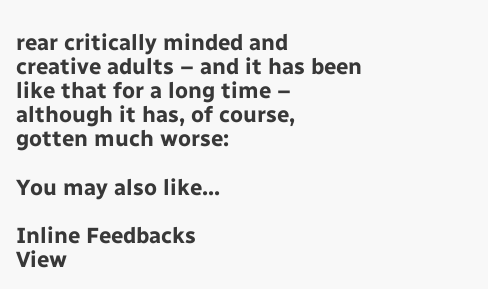rear critically minded and creative adults – and it has been like that for a long time – although it has, of course, gotten much worse:

You may also like...

Inline Feedbacks
View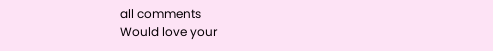all comments
Would love your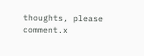thoughts, please comment.x